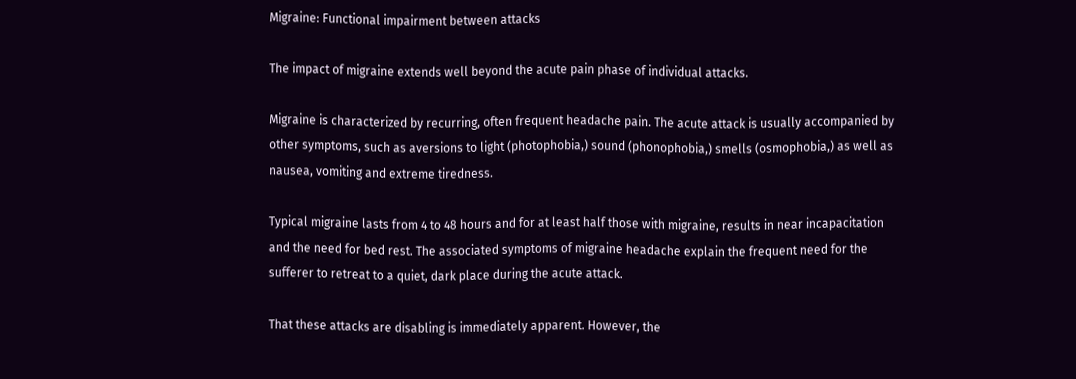Migraine: Functional impairment between attacks

The impact of migraine extends well beyond the acute pain phase of individual attacks.

Migraine is characterized by recurring, often frequent headache pain. The acute attack is usually accompanied by other symptoms, such as aversions to light (photophobia,) sound (phonophobia,) smells (osmophobia,) as well as nausea, vomiting and extreme tiredness.

Typical migraine lasts from 4 to 48 hours and for at least half those with migraine, results in near incapacitation and the need for bed rest. The associated symptoms of migraine headache explain the frequent need for the sufferer to retreat to a quiet, dark place during the acute attack.

That these attacks are disabling is immediately apparent. However, the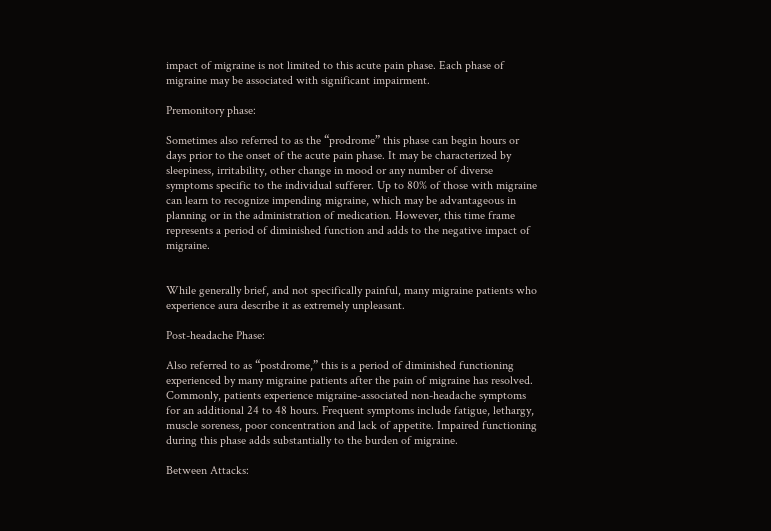impact of migraine is not limited to this acute pain phase. Each phase of migraine may be associated with significant impairment.

Premonitory phase:

Sometimes also referred to as the “prodrome” this phase can begin hours or days prior to the onset of the acute pain phase. It may be characterized by sleepiness, irritability, other change in mood or any number of diverse symptoms specific to the individual sufferer. Up to 80% of those with migraine can learn to recognize impending migraine, which may be advantageous in planning or in the administration of medication. However, this time frame represents a period of diminished function and adds to the negative impact of migraine.


While generally brief, and not specifically painful, many migraine patients who experience aura describe it as extremely unpleasant.

Post-headache Phase:

Also referred to as “postdrome,” this is a period of diminished functioning experienced by many migraine patients after the pain of migraine has resolved. Commonly, patients experience migraine-associated non-headache symptoms for an additional 24 to 48 hours. Frequent symptoms include fatigue, lethargy, muscle soreness, poor concentration and lack of appetite. Impaired functioning during this phase adds substantially to the burden of migraine.

Between Attacks: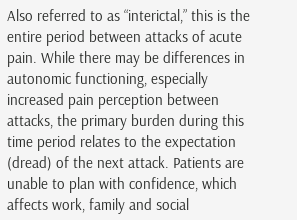Also referred to as “interictal,” this is the entire period between attacks of acute pain. While there may be differences in autonomic functioning, especially increased pain perception between attacks, the primary burden during this time period relates to the expectation (dread) of the next attack. Patients are unable to plan with confidence, which affects work, family and social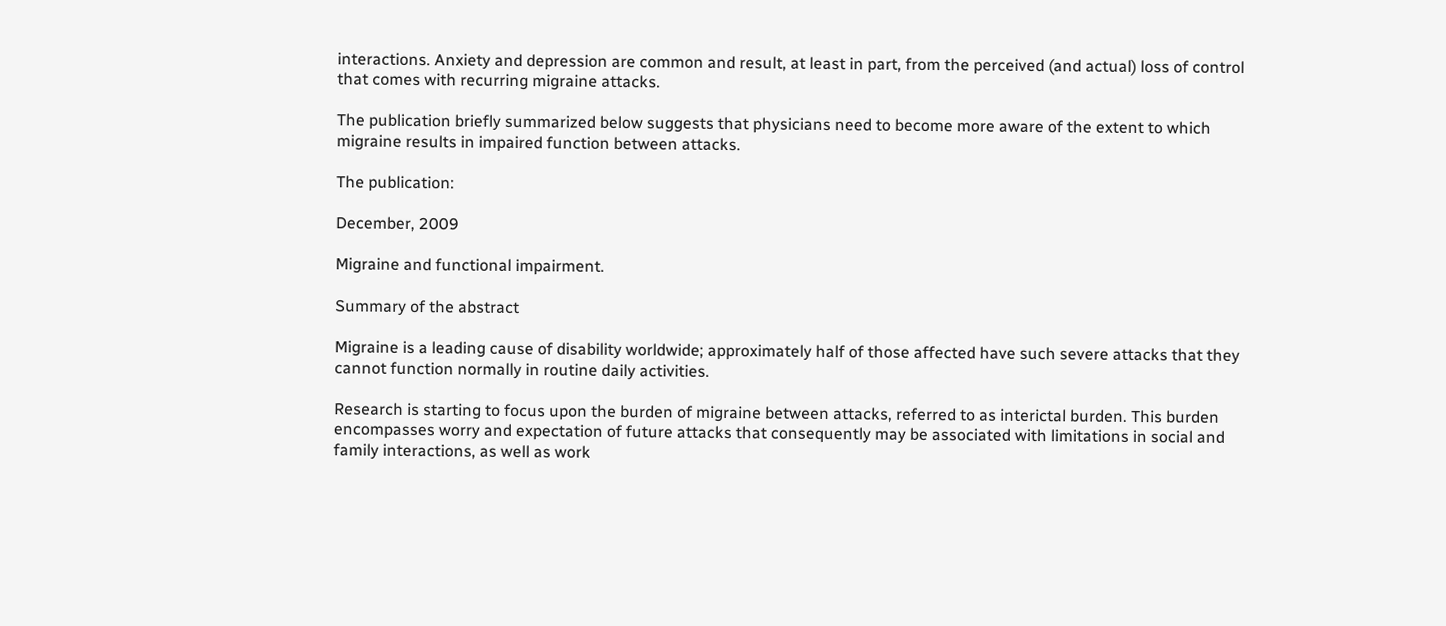interactions. Anxiety and depression are common and result, at least in part, from the perceived (and actual) loss of control that comes with recurring migraine attacks.

The publication briefly summarized below suggests that physicians need to become more aware of the extent to which migraine results in impaired function between attacks.

The publication:

December, 2009

Migraine and functional impairment.

Summary of the abstract

Migraine is a leading cause of disability worldwide; approximately half of those affected have such severe attacks that they cannot function normally in routine daily activities.

Research is starting to focus upon the burden of migraine between attacks, referred to as interictal burden. This burden encompasses worry and expectation of future attacks that consequently may be associated with limitations in social and family interactions, as well as work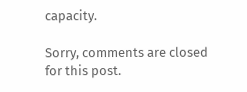capacity.

Sorry, comments are closed for this post.